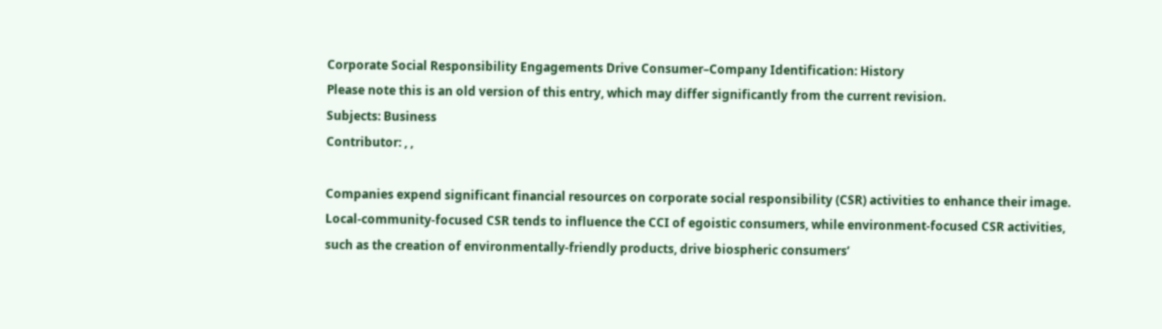Corporate Social Responsibility Engagements Drive Consumer–Company Identification: History
Please note this is an old version of this entry, which may differ significantly from the current revision.
Subjects: Business
Contributor: , ,

Companies expend significant financial resources on corporate social responsibility (CSR) activities to enhance their image. Local-community-focused CSR tends to influence the CCI of egoistic consumers, while environment-focused CSR activities, such as the creation of environmentally-friendly products, drive biospheric consumers’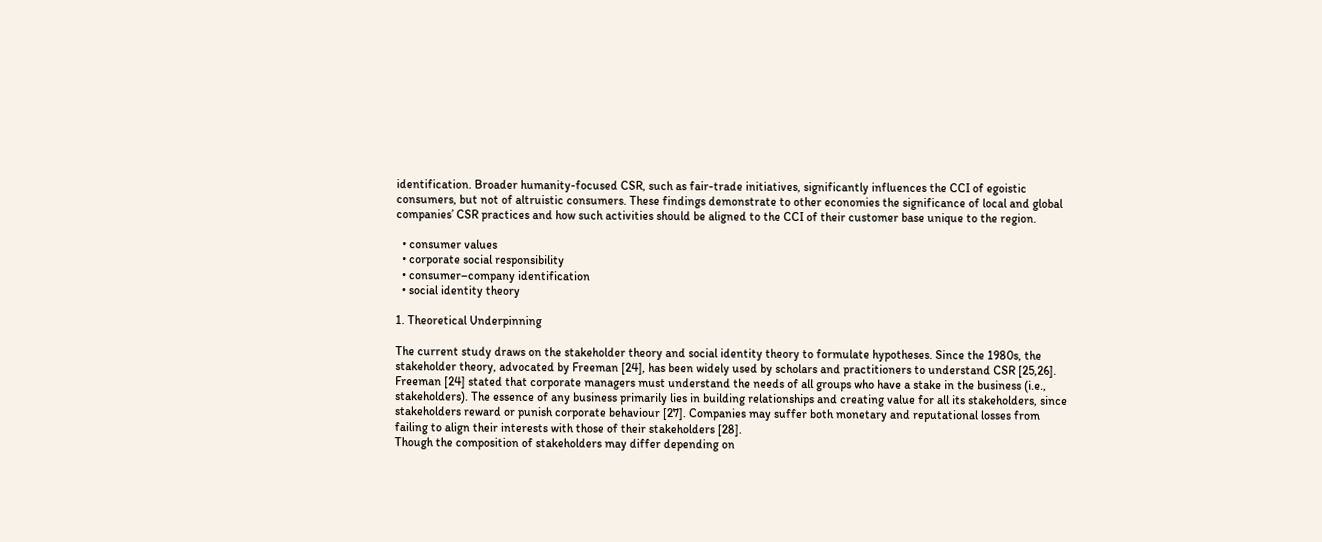identification. Broader humanity-focused CSR, such as fair-trade initiatives, significantly influences the CCI of egoistic consumers, but not of altruistic consumers. These findings demonstrate to other economies the significance of local and global companies’ CSR practices and how such activities should be aligned to the CCI of their customer base unique to the region.

  • consumer values
  • corporate social responsibility
  • consumer–company identification
  • social identity theory

1. Theoretical Underpinning

The current study draws on the stakeholder theory and social identity theory to formulate hypotheses. Since the 1980s, the stakeholder theory, advocated by Freeman [24], has been widely used by scholars and practitioners to understand CSR [25,26]. Freeman [24] stated that corporate managers must understand the needs of all groups who have a stake in the business (i.e., stakeholders). The essence of any business primarily lies in building relationships and creating value for all its stakeholders, since stakeholders reward or punish corporate behaviour [27]. Companies may suffer both monetary and reputational losses from failing to align their interests with those of their stakeholders [28].
Though the composition of stakeholders may differ depending on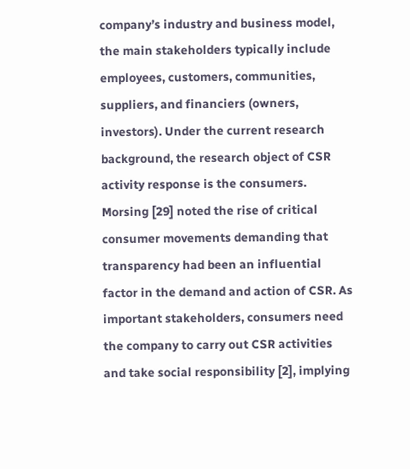company’s industry and business model, the main stakeholders typically include employees, customers, communities, suppliers, and financiers (owners, investors). Under the current research background, the research object of CSR activity response is the consumers. Morsing [29] noted the rise of critical consumer movements demanding that transparency had been an influential factor in the demand and action of CSR. As important stakeholders, consumers need the company to carry out CSR activities and take social responsibility [2], implying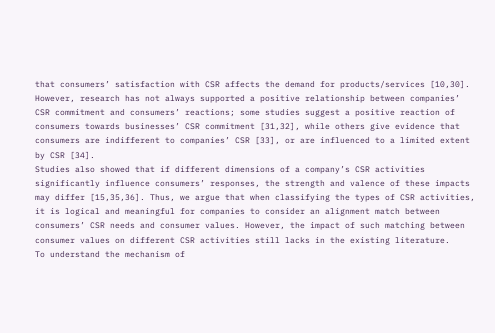that consumers’ satisfaction with CSR affects the demand for products/services [10,30]. However, research has not always supported a positive relationship between companies’ CSR commitment and consumers’ reactions; some studies suggest a positive reaction of consumers towards businesses’ CSR commitment [31,32], while others give evidence that consumers are indifferent to companies’ CSR [33], or are influenced to a limited extent by CSR [34].
Studies also showed that if different dimensions of a company’s CSR activities significantly influence consumers’ responses, the strength and valence of these impacts may differ [15,35,36]. Thus, we argue that when classifying the types of CSR activities, it is logical and meaningful for companies to consider an alignment match between consumers’ CSR needs and consumer values. However, the impact of such matching between consumer values on different CSR activities still lacks in the existing literature.
To understand the mechanism of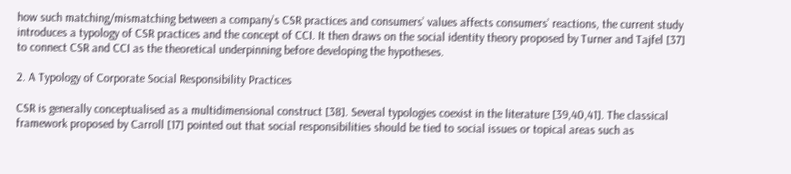how such matching/mismatching between a company’s CSR practices and consumers’ values affects consumers’ reactions, the current study introduces a typology of CSR practices and the concept of CCI. It then draws on the social identity theory proposed by Turner and Tajfel [37] to connect CSR and CCI as the theoretical underpinning before developing the hypotheses.

2. A Typology of Corporate Social Responsibility Practices

CSR is generally conceptualised as a multidimensional construct [38]. Several typologies coexist in the literature [39,40,41]. The classical framework proposed by Carroll [17] pointed out that social responsibilities should be tied to social issues or topical areas such as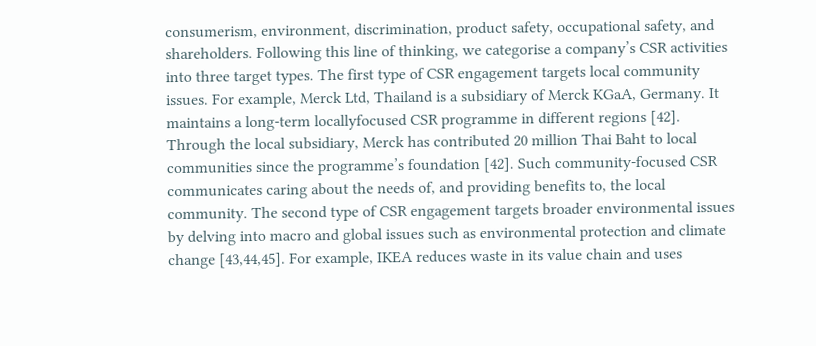consumerism, environment, discrimination, product safety, occupational safety, and shareholders. Following this line of thinking, we categorise a company’s CSR activities into three target types. The first type of CSR engagement targets local community issues. For example, Merck Ltd, Thailand is a subsidiary of Merck KGaA, Germany. It maintains a long-term locallyfocused CSR programme in different regions [42]. Through the local subsidiary, Merck has contributed 20 million Thai Baht to local communities since the programme’s foundation [42]. Such community-focused CSR communicates caring about the needs of, and providing benefits to, the local community. The second type of CSR engagement targets broader environmental issues by delving into macro and global issues such as environmental protection and climate change [43,44,45]. For example, IKEA reduces waste in its value chain and uses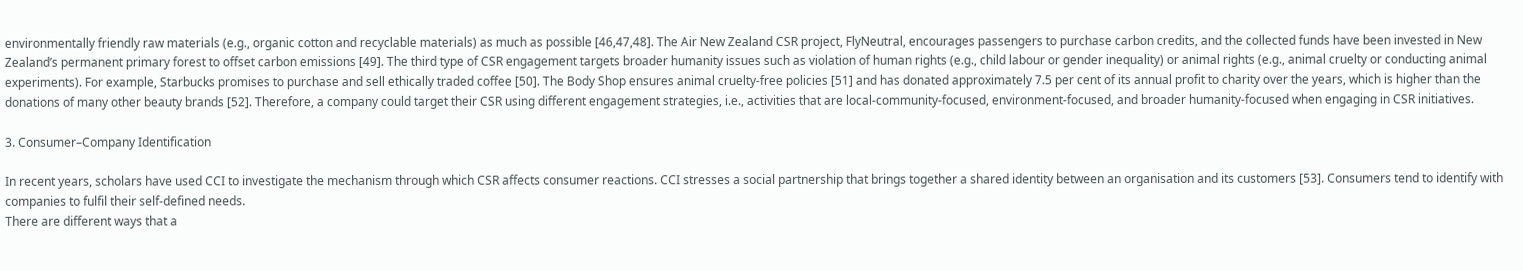environmentally friendly raw materials (e.g., organic cotton and recyclable materials) as much as possible [46,47,48]. The Air New Zealand CSR project, FlyNeutral, encourages passengers to purchase carbon credits, and the collected funds have been invested in New Zealand’s permanent primary forest to offset carbon emissions [49]. The third type of CSR engagement targets broader humanity issues such as violation of human rights (e.g., child labour or gender inequality) or animal rights (e.g., animal cruelty or conducting animal experiments). For example, Starbucks promises to purchase and sell ethically traded coffee [50]. The Body Shop ensures animal cruelty-free policies [51] and has donated approximately 7.5 per cent of its annual profit to charity over the years, which is higher than the donations of many other beauty brands [52]. Therefore, a company could target their CSR using different engagement strategies, i.e., activities that are local-community-focused, environment-focused, and broader humanity-focused when engaging in CSR initiatives.

3. Consumer–Company Identification

In recent years, scholars have used CCI to investigate the mechanism through which CSR affects consumer reactions. CCI stresses a social partnership that brings together a shared identity between an organisation and its customers [53]. Consumers tend to identify with companies to fulfil their self-defined needs.
There are different ways that a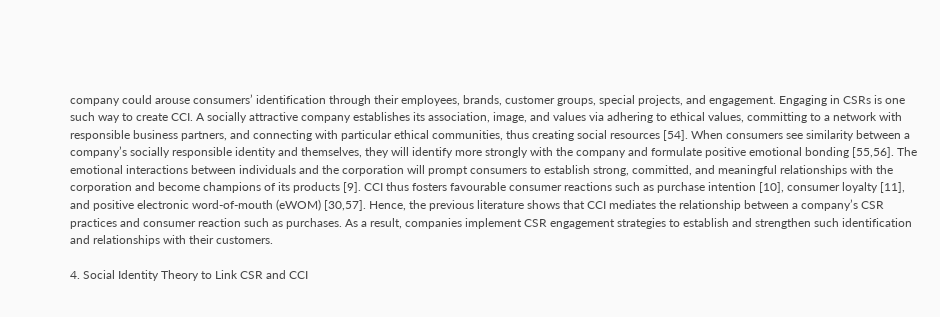company could arouse consumers’ identification through their employees, brands, customer groups, special projects, and engagement. Engaging in CSRs is one such way to create CCI. A socially attractive company establishes its association, image, and values via adhering to ethical values, committing to a network with responsible business partners, and connecting with particular ethical communities, thus creating social resources [54]. When consumers see similarity between a company’s socially responsible identity and themselves, they will identify more strongly with the company and formulate positive emotional bonding [55,56]. The emotional interactions between individuals and the corporation will prompt consumers to establish strong, committed, and meaningful relationships with the corporation and become champions of its products [9]. CCI thus fosters favourable consumer reactions such as purchase intention [10], consumer loyalty [11], and positive electronic word-of-mouth (eWOM) [30,57]. Hence, the previous literature shows that CCI mediates the relationship between a company’s CSR practices and consumer reaction such as purchases. As a result, companies implement CSR engagement strategies to establish and strengthen such identification and relationships with their customers.

4. Social Identity Theory to Link CSR and CCI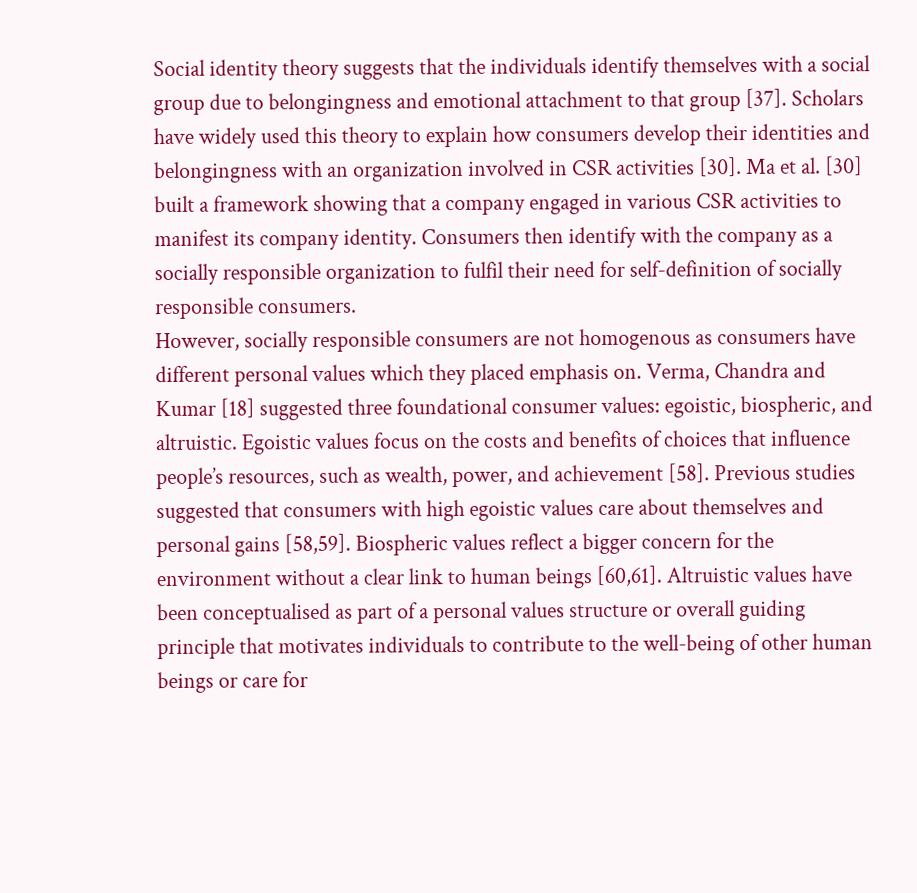Social identity theory suggests that the individuals identify themselves with a social group due to belongingness and emotional attachment to that group [37]. Scholars have widely used this theory to explain how consumers develop their identities and belongingness with an organization involved in CSR activities [30]. Ma et al. [30] built a framework showing that a company engaged in various CSR activities to manifest its company identity. Consumers then identify with the company as a socially responsible organization to fulfil their need for self-definition of socially responsible consumers.
However, socially responsible consumers are not homogenous as consumers have different personal values which they placed emphasis on. Verma, Chandra and Kumar [18] suggested three foundational consumer values: egoistic, biospheric, and altruistic. Egoistic values focus on the costs and benefits of choices that influence people’s resources, such as wealth, power, and achievement [58]. Previous studies suggested that consumers with high egoistic values care about themselves and personal gains [58,59]. Biospheric values reflect a bigger concern for the environment without a clear link to human beings [60,61]. Altruistic values have been conceptualised as part of a personal values structure or overall guiding principle that motivates individuals to contribute to the well-being of other human beings or care for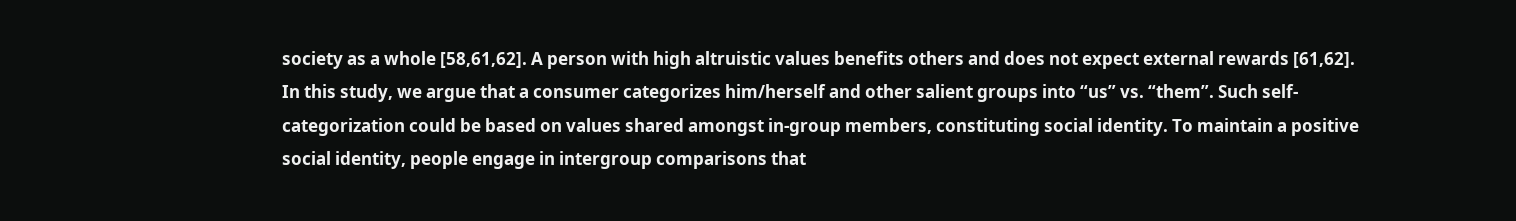society as a whole [58,61,62]. A person with high altruistic values benefits others and does not expect external rewards [61,62].
In this study, we argue that a consumer categorizes him/herself and other salient groups into “us” vs. “them”. Such self-categorization could be based on values shared amongst in-group members, constituting social identity. To maintain a positive social identity, people engage in intergroup comparisons that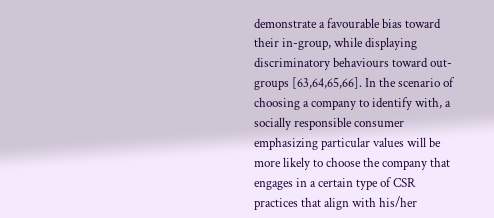demonstrate a favourable bias toward their in-group, while displaying discriminatory behaviours toward out-groups [63,64,65,66]. In the scenario of choosing a company to identify with, a socially responsible consumer emphasizing particular values will be more likely to choose the company that engages in a certain type of CSR practices that align with his/her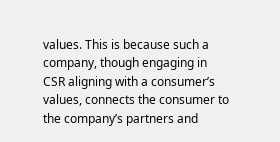values. This is because such a company, though engaging in CSR aligning with a consumer’s values, connects the consumer to the company’s partners and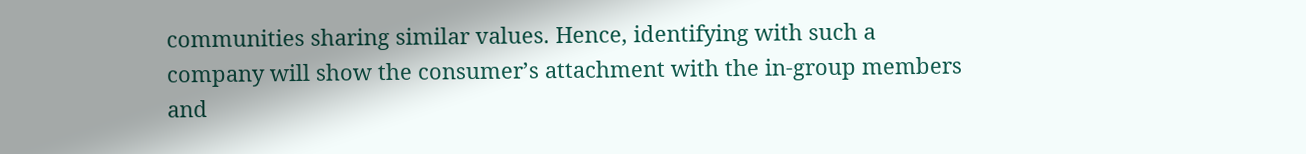communities sharing similar values. Hence, identifying with such a company will show the consumer’s attachment with the in-group members and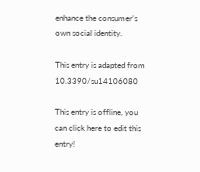enhance the consumer’s own social identity.

This entry is adapted from 10.3390/su14106080

This entry is offline, you can click here to edit this entry!